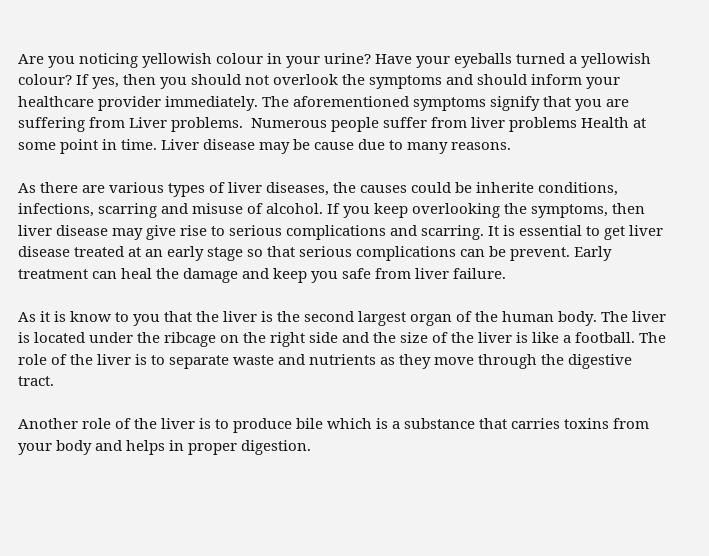Are you noticing yellowish colour in your urine? Have your eyeballs turned a yellowish colour? If yes, then you should not overlook the symptoms and should inform your healthcare provider immediately. The aforementioned symptoms signify that you are suffering from Liver problems.  Numerous people suffer from liver problems Health at some point in time. Liver disease may be cause due to many reasons.

As there are various types of liver diseases, the causes could be inherite conditions, infections, scarring and misuse of alcohol. If you keep overlooking the symptoms, then liver disease may give rise to serious complications and scarring. It is essential to get liver disease treated at an early stage so that serious complications can be prevent. Early treatment can heal the damage and keep you safe from liver failure.

As it is know to you that the liver is the second largest organ of the human body. The liver is located under the ribcage on the right side and the size of the liver is like a football. The role of the liver is to separate waste and nutrients as they move through the digestive tract.

Another role of the liver is to produce bile which is a substance that carries toxins from your body and helps in proper digestion.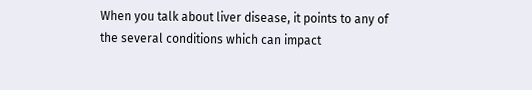When you talk about liver disease, it points to any of the several conditions which can impact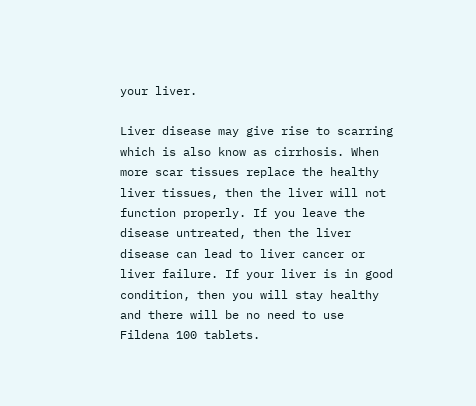your liver.

Liver disease may give rise to scarring which is also know as cirrhosis. When more scar tissues replace the healthy liver tissues, then the liver will not function properly. If you leave the disease untreated, then the liver disease can lead to liver cancer or liver failure. If your liver is in good condition, then you will stay healthy and there will be no need to use Fildena 100 tablets.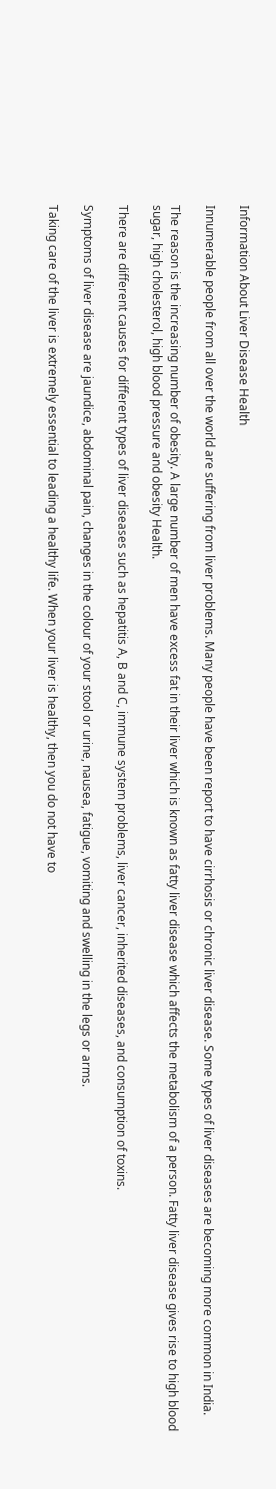Information About Liver Disease Health

Innumerable people from all over the world are suffering from liver problems. Many people have been report to have cirrhosis or chronic liver disease. Some types of liver diseases are becoming more common in India.

The reason is the increasing number of obesity. A large number of men have excess fat in their liver which is known as fatty liver disease which affects the metabolism of a person. Fatty liver disease gives rise to high blood sugar, high cholesterol, high blood pressure and obesity Health.

There are different causes for different types of liver diseases such as hepatitis A, B and C, immune system problems, liver cancer, inherited diseases, and consumption of toxins.

Symptoms of liver disease are jaundice, abdominal pain, changes in the colour of your stool or urine, nausea, fatigue, vomiting and swelling in the legs or arms.

Taking care of the liver is extremely essential to leading a healthy life. When your liver is healthy, then you do not have to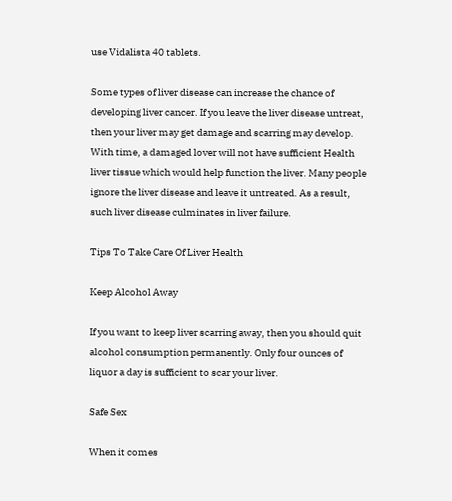use Vidalista 40 tablets.

Some types of liver disease can increase the chance of developing liver cancer. If you leave the liver disease untreat, then your liver may get damage and scarring may develop. With time, a damaged lover will not have sufficient Health liver tissue which would help function the liver. Many people ignore the liver disease and leave it untreated. As a result, such liver disease culminates in liver failure.

Tips To Take Care Of Liver Health

Keep Alcohol Away

If you want to keep liver scarring away, then you should quit alcohol consumption permanently. Only four ounces of liquor a day is sufficient to scar your liver.

Safe Sex

When it comes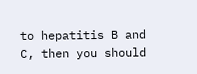to hepatitis B and C, then you should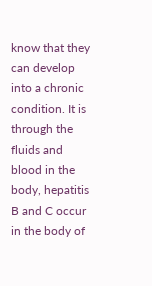know that they can develop into a chronic condition. It is through the fluids and blood in the body, hepatitis B and C occur in the body of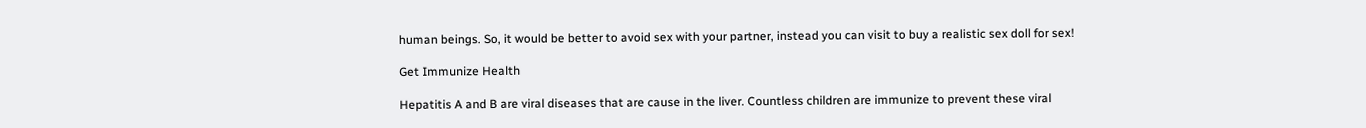human beings. So, it would be better to avoid sex with your partner, instead you can visit to buy a realistic sex doll for sex!

Get Immunize Health

Hepatitis A and B are viral diseases that are cause in the liver. Countless children are immunize to prevent these viral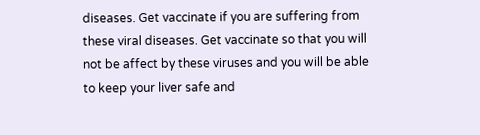diseases. Get vaccinate if you are suffering from these viral diseases. Get vaccinate so that you will not be affect by these viruses and you will be able to keep your liver safe and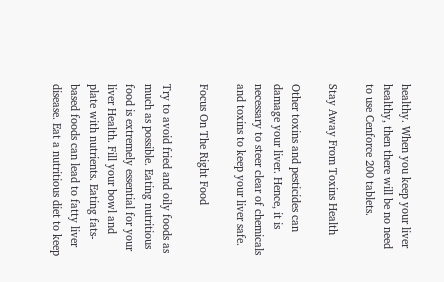healthy. When you keep your liver healthy, then there will be no need to use Cenforce 200 tablets.

Stay Away From Toxins Health

Other toxins and pesticides can damage your liver. Hence, it is necessary to steer clear of chemicals and toxins to keep your liver safe.

Focus On The Right Food

Try to avoid fried and oily foods as much as possible. Eating nutritious food is extremely essential for your liver Health. Fill your bowl and plate with nutrients. Eating fats-based foods can lead to fatty liver disease. Eat a nutritious diet to keep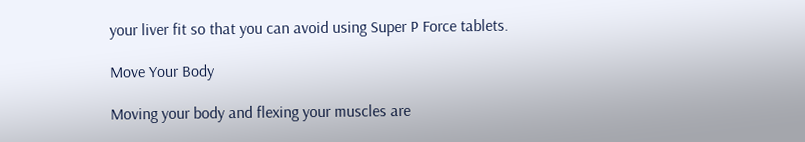your liver fit so that you can avoid using Super P Force tablets.

Move Your Body

Moving your body and flexing your muscles are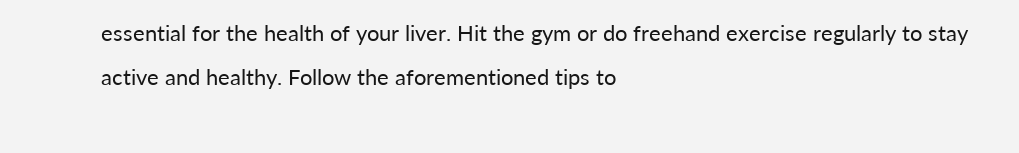essential for the health of your liver. Hit the gym or do freehand exercise regularly to stay active and healthy. Follow the aforementioned tips to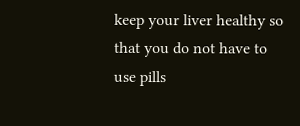keep your liver healthy so that you do not have to use pills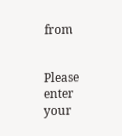from


Please enter your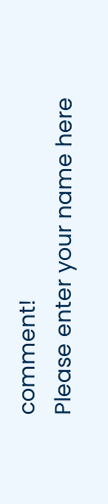comment!
Please enter your name here